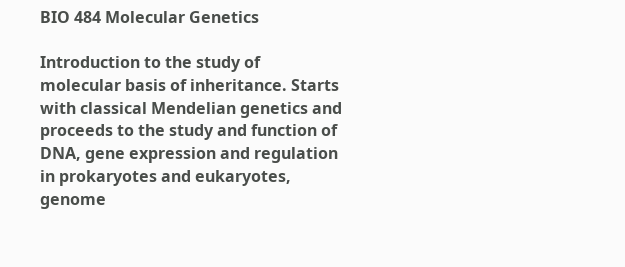BIO 484 Molecular Genetics

Introduction to the study of molecular basis of inheritance. Starts with classical Mendelian genetics and proceeds to the study and function of DNA, gene expression and regulation in prokaryotes and eukaryotes, genome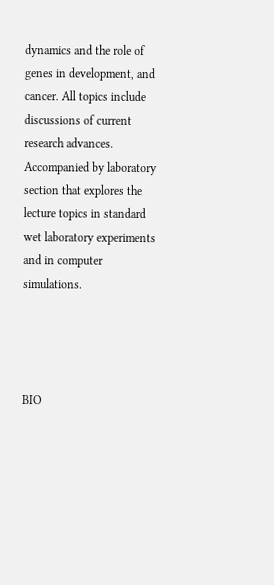dynamics and the role of genes in development, and cancer. All topics include discussions of current research advances. Accompanied by laboratory section that explores the lecture topics in standard wet laboratory experiments and in computer simulations.




BIO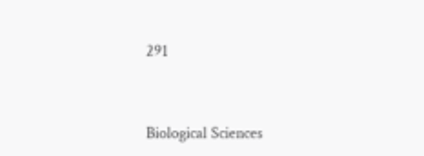291


Biological Sciences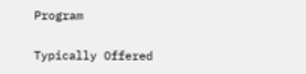Program

Typically Offered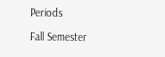Periods

Fall Semester